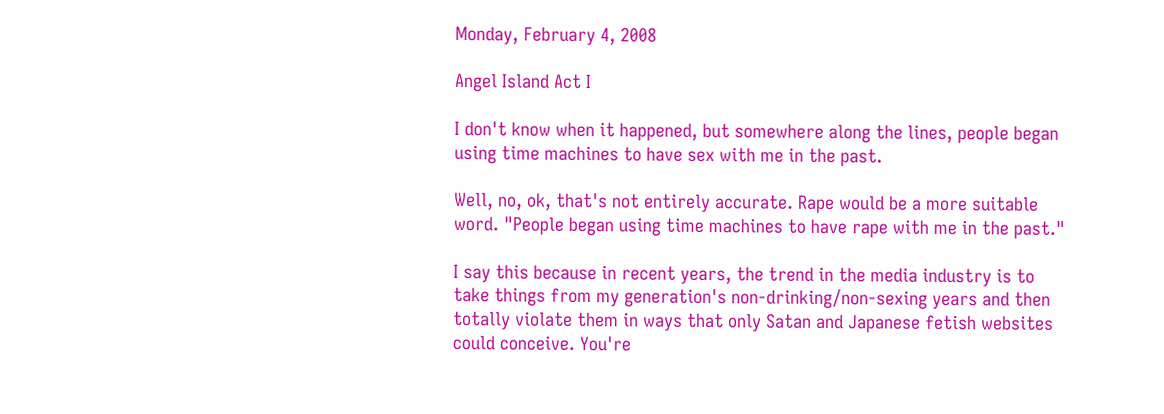Monday, February 4, 2008

Angel Island Act I

I don't know when it happened, but somewhere along the lines, people began using time machines to have sex with me in the past.

Well, no, ok, that's not entirely accurate. Rape would be a more suitable word. "People began using time machines to have rape with me in the past."

I say this because in recent years, the trend in the media industry is to take things from my generation's non-drinking/non-sexing years and then totally violate them in ways that only Satan and Japanese fetish websites could conceive. You're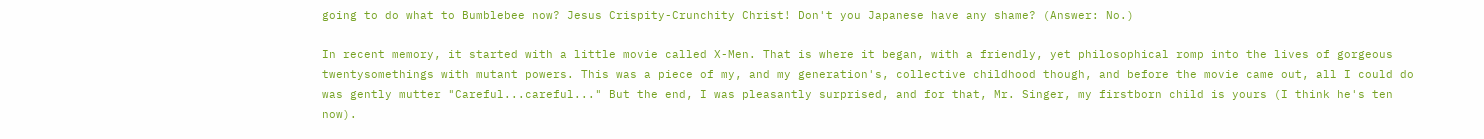going to do what to Bumblebee now? Jesus Crispity-Crunchity Christ! Don't you Japanese have any shame? (Answer: No.)

In recent memory, it started with a little movie called X-Men. That is where it began, with a friendly, yet philosophical romp into the lives of gorgeous twentysomethings with mutant powers. This was a piece of my, and my generation's, collective childhood though, and before the movie came out, all I could do was gently mutter "Careful...careful..." But the end, I was pleasantly surprised, and for that, Mr. Singer, my firstborn child is yours (I think he's ten now).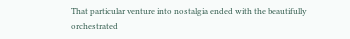That particular venture into nostalgia ended with the beautifully orchestrated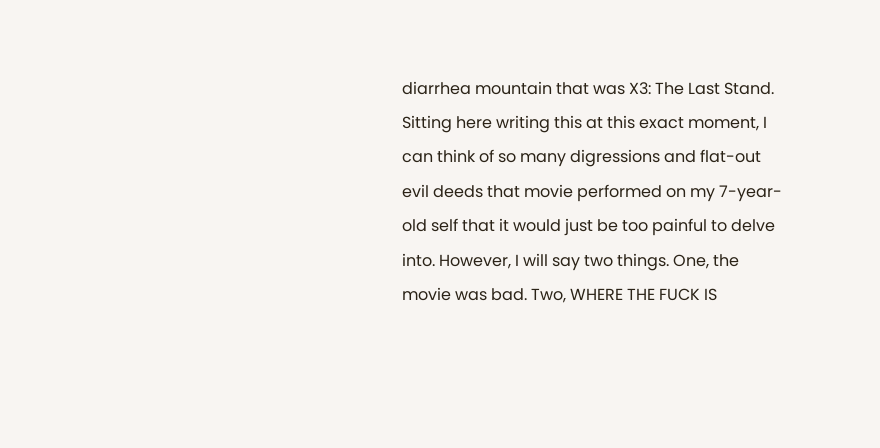diarrhea mountain that was X3: The Last Stand. Sitting here writing this at this exact moment, I can think of so many digressions and flat-out evil deeds that movie performed on my 7-year-old self that it would just be too painful to delve into. However, I will say two things. One, the movie was bad. Two, WHERE THE FUCK IS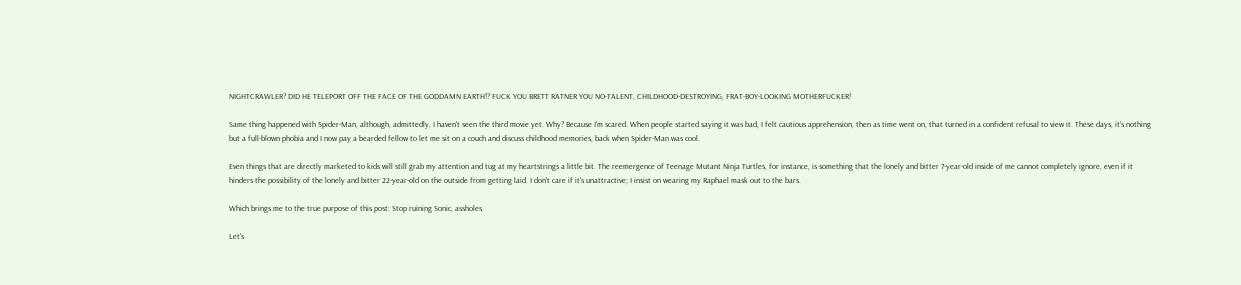NIGHTCRAWLER? DID HE TELEPORT OFF THE FACE OF THE GODDAMN EARTH!? FUCK YOU BRETT RATNER YOU NO-TALENT, CHILDHOOD-DESTROYING, FRAT-BOY-LOOKING MOTHERFUCKER!

Same thing happened with Spider-Man, although, admittedly, I haven't seen the third movie yet. Why? Because I'm scared. When people started saying it was bad, I felt cautious apprehension, then as time went on, that turned in a confident refusal to view it. These days, it's nothing but a full-blown phobia and I now pay a bearded fellow to let me sit on a couch and discuss childhood memories, back when Spider-Man was cool.

Even things that are directly marketed to kids will still grab my attention and tug at my heartstrings a little bit. The reemergence of Teenage Mutant Ninja Turtles, for instance, is something that the lonely and bitter 7-year-old inside of me cannot completely ignore, even if it hinders the possibility of the lonely and bitter 22-year-old on the outside from getting laid. I don't care if it's unattractive; I insist on wearing my Raphael mask out to the bars.

Which brings me to the true purpose of this post: Stop ruining Sonic, assholes.

Let's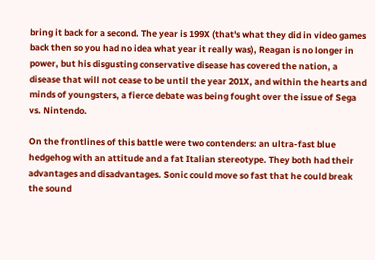bring it back for a second. The year is 199X (that's what they did in video games back then so you had no idea what year it really was), Reagan is no longer in power, but his disgusting conservative disease has covered the nation, a disease that will not cease to be until the year 201X, and within the hearts and minds of youngsters, a fierce debate was being fought over the issue of Sega vs. Nintendo.

On the frontlines of this battle were two contenders: an ultra-fast blue hedgehog with an attitude and a fat Italian stereotype. They both had their advantages and disadvantages. Sonic could move so fast that he could break the sound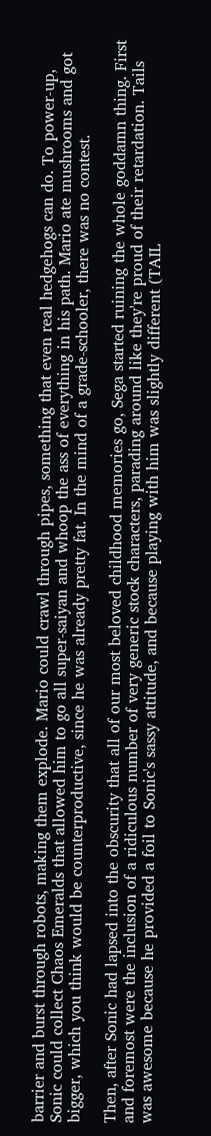barrier and burst through robots, making them explode. Mario could crawl through pipes, something that even real hedgehogs can do. To power-up, Sonic could collect Chaos Emeralds that allowed him to go all super-saiyan and whoop the ass of everything in his path. Mario ate mushrooms and got bigger, which you think would be counterproductive, since he was already pretty fat. In the mind of a grade-schooler, there was no contest.

Then, after Sonic had lapsed into the obscurity that all of our most beloved childhood memories go, Sega started ruining the whole goddamn thing. First and foremost were the inclusion of a ridiculous number of very generic stock characters, parading around like they're proud of their retardation. Tails was awesome because he provided a foil to Sonic's sassy attitude, and because playing with him was slightly different (TAIL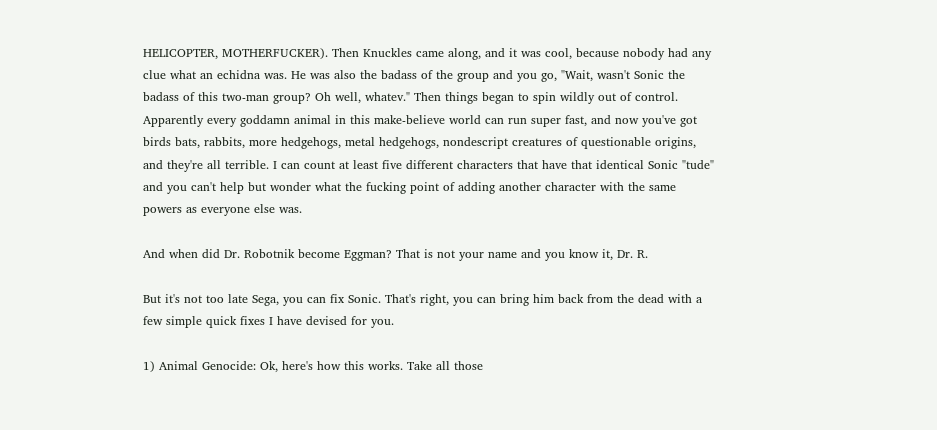HELICOPTER, MOTHERFUCKER). Then Knuckles came along, and it was cool, because nobody had any clue what an echidna was. He was also the badass of the group and you go, "Wait, wasn't Sonic the badass of this two-man group? Oh well, whatev." Then things began to spin wildly out of control. Apparently every goddamn animal in this make-believe world can run super fast, and now you've got birds bats, rabbits, more hedgehogs, metal hedgehogs, nondescript creatures of questionable origins, and they're all terrible. I can count at least five different characters that have that identical Sonic "tude" and you can't help but wonder what the fucking point of adding another character with the same powers as everyone else was.

And when did Dr. Robotnik become Eggman? That is not your name and you know it, Dr. R.

But it's not too late Sega, you can fix Sonic. That's right, you can bring him back from the dead with a few simple quick fixes I have devised for you.

1) Animal Genocide: Ok, here's how this works. Take all those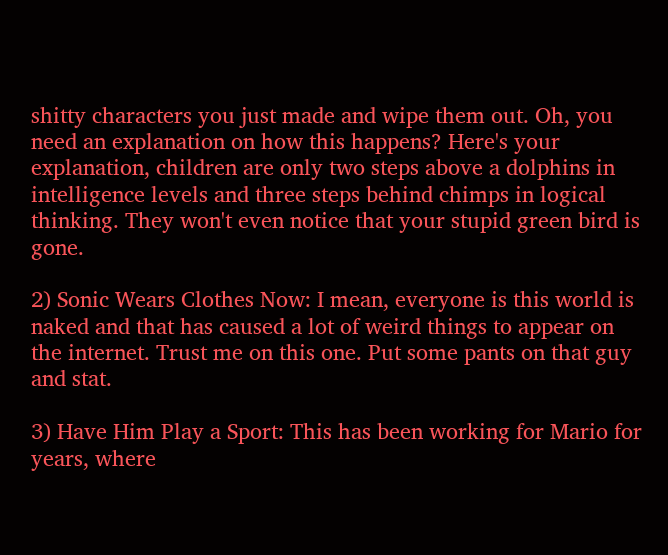shitty characters you just made and wipe them out. Oh, you need an explanation on how this happens? Here's your explanation, children are only two steps above a dolphins in intelligence levels and three steps behind chimps in logical thinking. They won't even notice that your stupid green bird is gone.

2) Sonic Wears Clothes Now: I mean, everyone is this world is naked and that has caused a lot of weird things to appear on the internet. Trust me on this one. Put some pants on that guy and stat.

3) Have Him Play a Sport: This has been working for Mario for years, where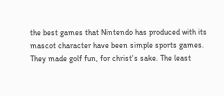the best games that Nintendo has produced with its mascot character have been simple sports games. They made golf fun, for christ's sake. The least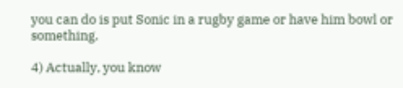you can do is put Sonic in a rugby game or have him bowl or something.

4) Actually, you know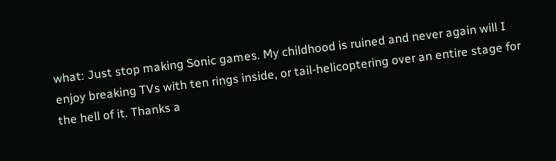what: Just stop making Sonic games. My childhood is ruined and never again will I enjoy breaking TVs with ten rings inside, or tail-helicoptering over an entire stage for the hell of it. Thanks a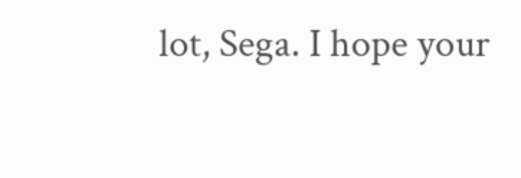lot, Sega. I hope your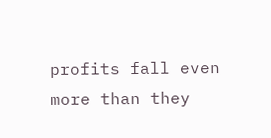profits fall even more than they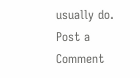usually do.
Post a Comment